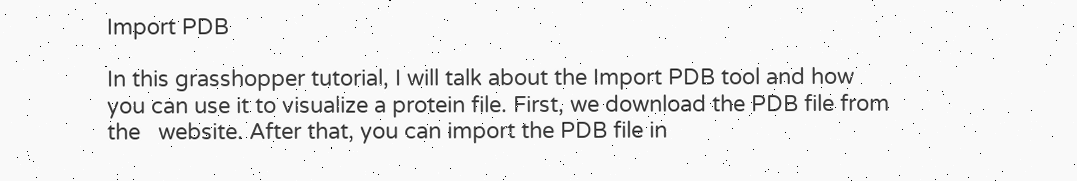Import PDB

In this grasshopper tutorial, I will talk about the Import PDB tool and how you can use it to visualize a protein file. First, we download the PDB file from the   website. After that, you can import the PDB file in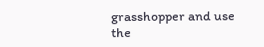grasshopper and use the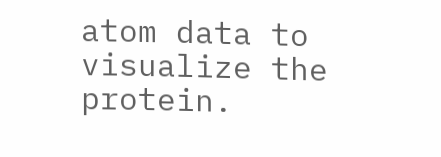atom data to visualize the protein.